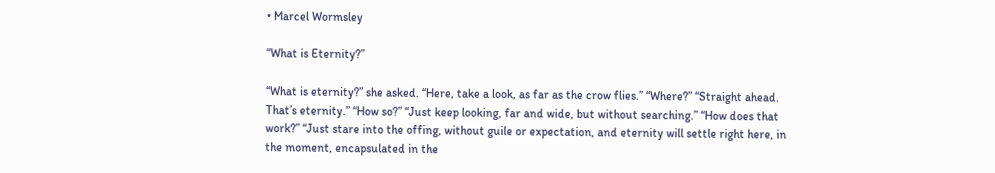• Marcel Wormsley

“What is Eternity?”

“What is eternity?” she asked. “Here, take a look, as far as the crow flies.” “Where?” “Straight ahead. That’s eternity.” “How so?” “Just keep looking, far and wide, but without searching.” “How does that work?” “Just stare into the offing, without guile or expectation, and eternity will settle right here, in the moment, encapsulated in the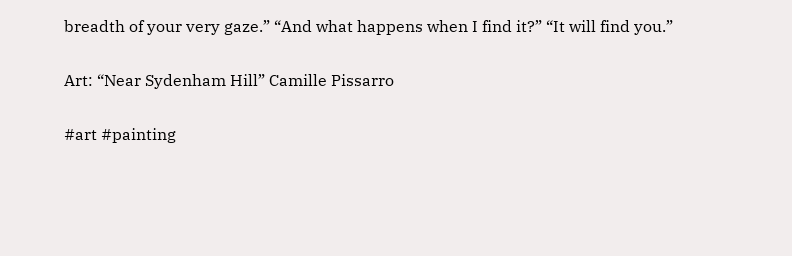breadth of your very gaze.” “And what happens when I find it?” “It will find you.”

Art: “Near Sydenham Hill” Camille Pissarro

#art #painting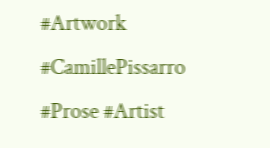#Artwork #CamillePissarro #Prose #Artist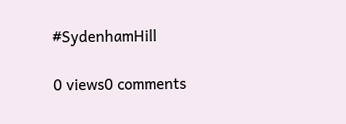#SydenhamHill

0 views0 comments